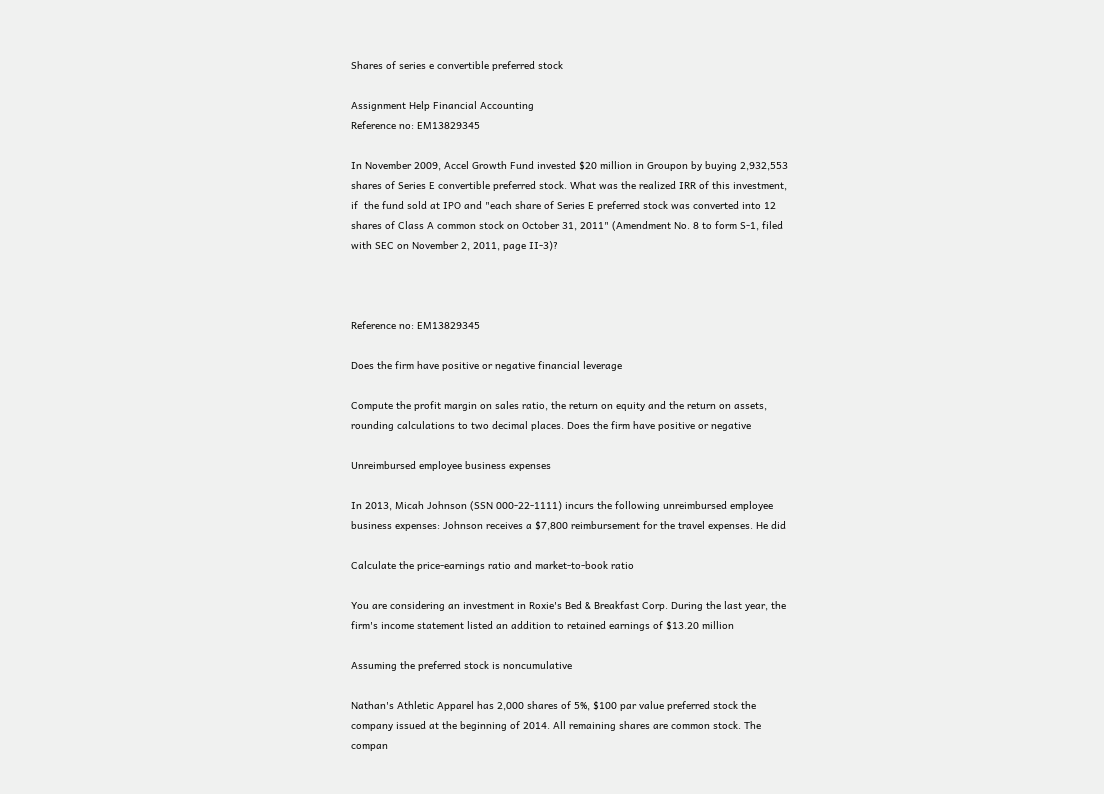Shares of series e convertible preferred stock

Assignment Help Financial Accounting
Reference no: EM13829345

In November 2009, Accel Growth Fund invested $20 million in Groupon by buying 2,932,553 shares of Series E convertible preferred stock. What was the realized IRR of this investment, if  the fund sold at IPO and "each share of Series E preferred stock was converted into 12 shares of Class A common stock on October 31, 2011" (Amendment No. 8 to form S-1, filed with SEC on November 2, 2011, page II-3)?



Reference no: EM13829345

Does the firm have positive or negative financial leverage

Compute the profit margin on sales ratio, the return on equity and the return on assets, rounding calculations to two decimal places. Does the firm have positive or negative

Unreimbursed employee business expenses

In 2013, Micah Johnson (SSN 000-22-1111) incurs the following unreimbursed employee business expenses: Johnson receives a $7,800 reimbursement for the travel expenses. He did

Calculate the price-earnings ratio and market-to-book ratio

You are considering an investment in Roxie's Bed & Breakfast Corp. During the last year, the firm's income statement listed an addition to retained earnings of $13.20 million

Assuming the preferred stock is noncumulative

Nathan's Athletic Apparel has 2,000 shares of 5%, $100 par value preferred stock the company issued at the beginning of 2014. All remaining shares are common stock. The compan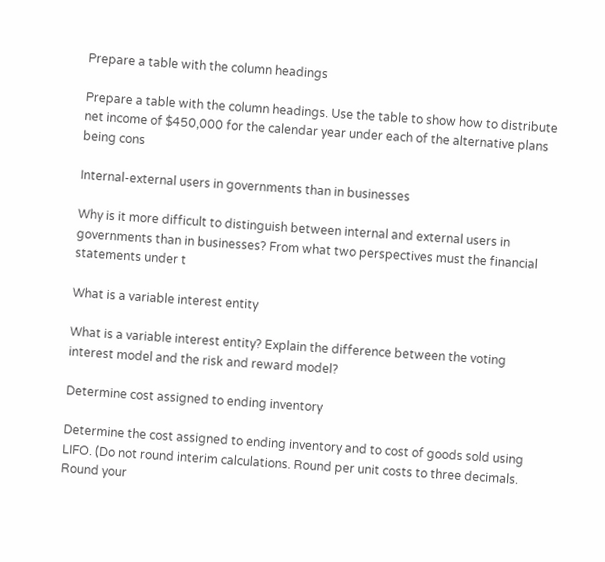Prepare a table with the column headings

Prepare a table with the column headings. Use the table to show how to distribute net income of $450,000 for the calendar year under each of the alternative plans being cons

Internal-external users in governments than in businesses

Why is it more difficult to distinguish between internal and external users in governments than in businesses? From what two perspectives must the financial statements under t

What is a variable interest entity

What is a variable interest entity? Explain the difference between the voting interest model and the risk and reward model?

Determine cost assigned to ending inventory

Determine the cost assigned to ending inventory and to cost of goods sold using LIFO. (Do not round interim calculations. Round per unit costs to three decimals. Round your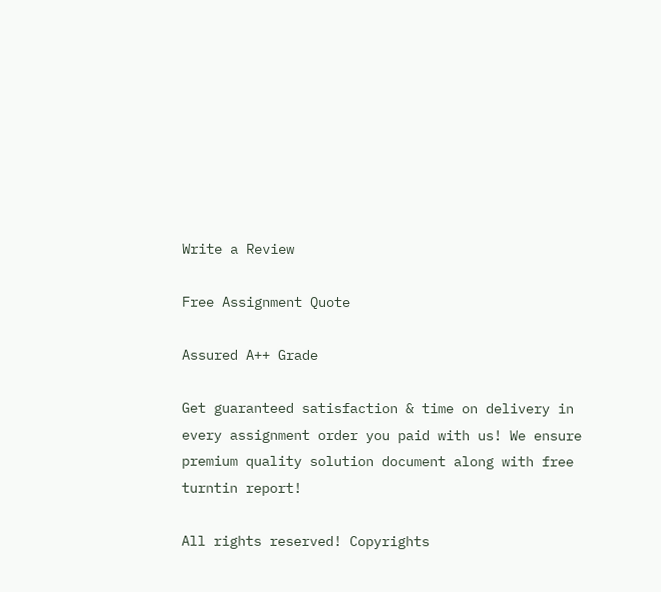Write a Review

Free Assignment Quote

Assured A++ Grade

Get guaranteed satisfaction & time on delivery in every assignment order you paid with us! We ensure premium quality solution document along with free turntin report!

All rights reserved! Copyrights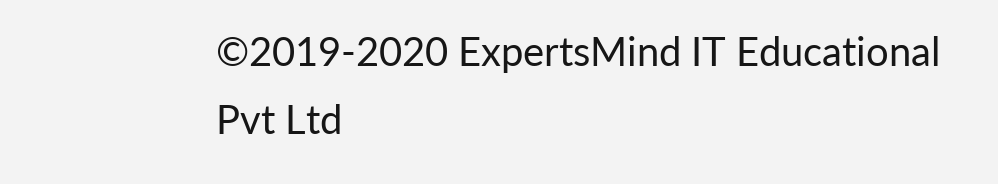©2019-2020 ExpertsMind IT Educational Pvt Ltd